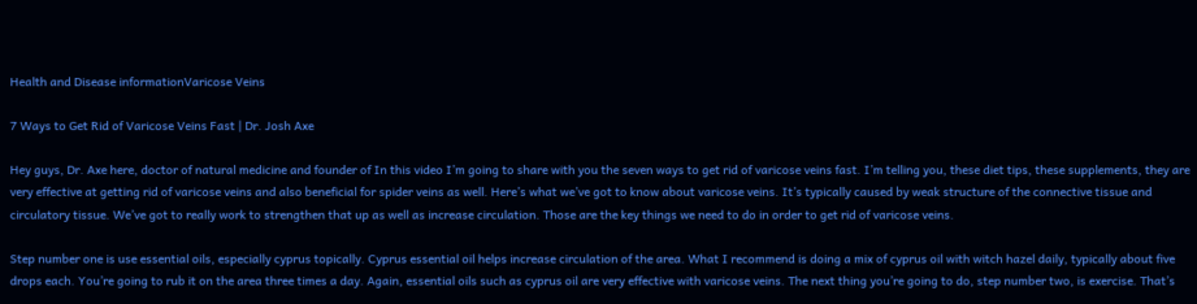Health and Disease informationVaricose Veins

7 Ways to Get Rid of Varicose Veins Fast | Dr. Josh Axe

Hey guys, Dr. Axe here, doctor of natural medicine and founder of In this video I’m going to share with you the seven ways to get rid of varicose veins fast. I’m telling you, these diet tips, these supplements, they are very effective at getting rid of varicose veins and also beneficial for spider veins as well. Here’s what we’ve got to know about varicose veins. It’s typically caused by weak structure of the connective tissue and circulatory tissue. We’ve got to really work to strengthen that up as well as increase circulation. Those are the key things we need to do in order to get rid of varicose veins.

Step number one is use essential oils, especially cyprus topically. Cyprus essential oil helps increase circulation of the area. What I recommend is doing a mix of cyprus oil with witch hazel daily, typically about five drops each. You’re going to rub it on the area three times a day. Again, essential oils such as cyprus oil are very effective with varicose veins. The next thing you’re going to do, step number two, is exercise. That’s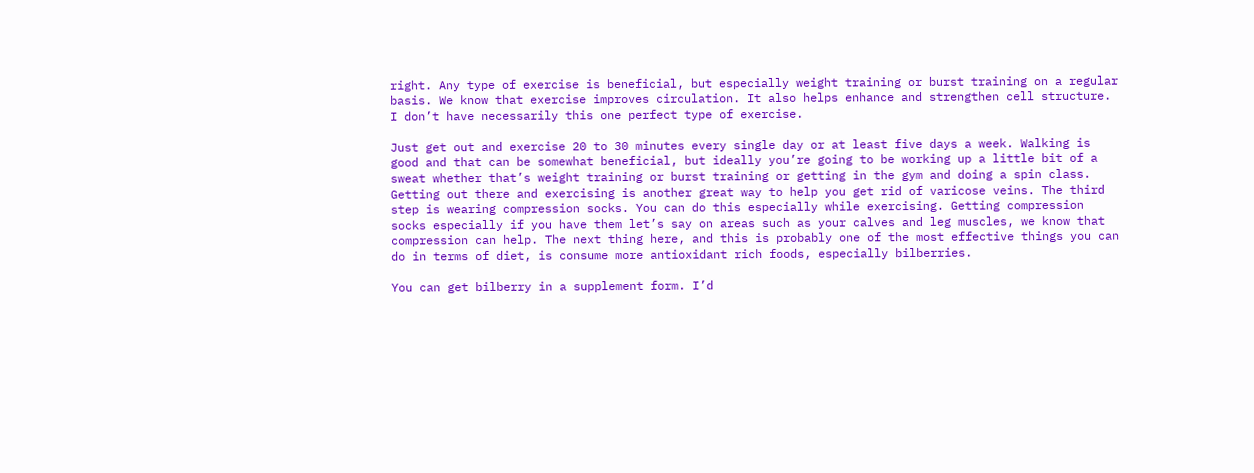right. Any type of exercise is beneficial, but especially weight training or burst training on a regular basis. We know that exercise improves circulation. It also helps enhance and strengthen cell structure. I don’t have necessarily this one perfect type of exercise.

Just get out and exercise 20 to 30 minutes every single day or at least five days a week. Walking is good and that can be somewhat beneficial, but ideally you’re going to be working up a little bit of a sweat whether that’s weight training or burst training or getting in the gym and doing a spin class. Getting out there and exercising is another great way to help you get rid of varicose veins. The third step is wearing compression socks. You can do this especially while exercising. Getting compression socks especially if you have them let’s say on areas such as your calves and leg muscles, we know that compression can help. The next thing here, and this is probably one of the most effective things you can do in terms of diet, is consume more antioxidant rich foods, especially bilberries.

You can get bilberry in a supplement form. I’d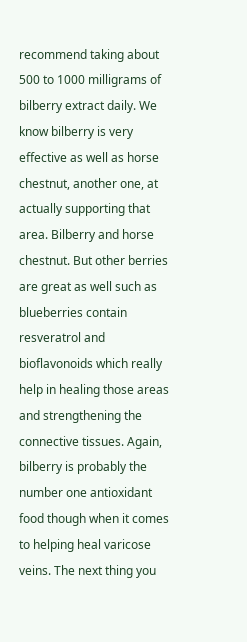recommend taking about 500 to 1000 milligrams of bilberry extract daily. We know bilberry is very effective as well as horse chestnut, another one, at actually supporting that area. Bilberry and horse chestnut. But other berries are great as well such as blueberries contain resveratrol and bioflavonoids which really help in healing those areas and strengthening the connective tissues. Again, bilberry is probably the number one antioxidant food though when it comes to helping heal varicose veins. The next thing you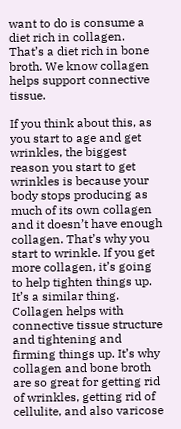want to do is consume a diet rich in collagen. That’s a diet rich in bone broth. We know collagen helps support connective tissue.

If you think about this, as you start to age and get wrinkles, the biggest reason you start to get wrinkles is because your body stops producing as much of its own collagen and it doesn’t have enough collagen. That’s why you start to wrinkle. If you get more collagen, it’s going to help tighten things up. It’s a similar thing. Collagen helps with connective tissue structure and tightening and firming things up. It’s why collagen and bone broth are so great for getting rid of wrinkles, getting rid of cellulite, and also varicose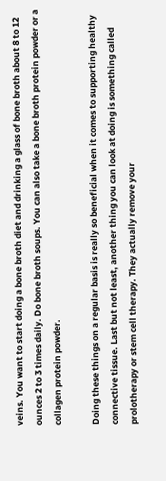veins. You want to start doing a bone broth diet and drinking a glass of bone broth about 8 to 12 ounces 2 to 3 times daily. Do bone broth soups. You can also take a bone broth protein powder or a collagen protein powder.

Doing these things on a regular basis is really so beneficial when it comes to supporting healthy connective tissue. Last but not least, another thing you can look at doing is something called prolotherapy or stem cell therapy. They actually remove your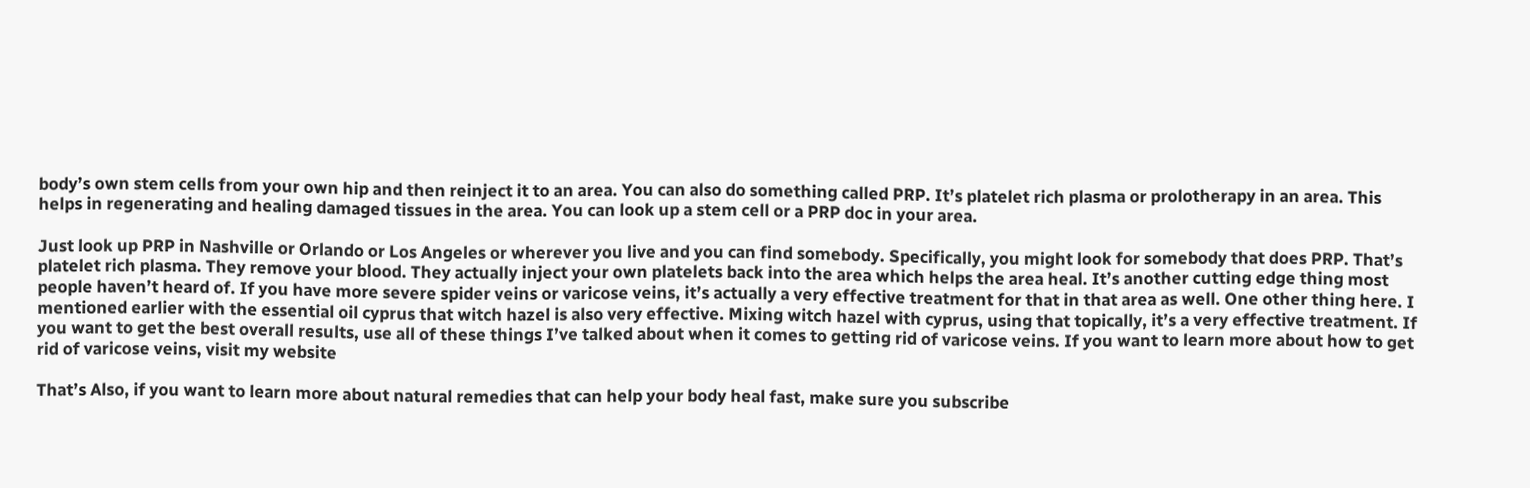body’s own stem cells from your own hip and then reinject it to an area. You can also do something called PRP. It’s platelet rich plasma or prolotherapy in an area. This helps in regenerating and healing damaged tissues in the area. You can look up a stem cell or a PRP doc in your area.

Just look up PRP in Nashville or Orlando or Los Angeles or wherever you live and you can find somebody. Specifically, you might look for somebody that does PRP. That’s platelet rich plasma. They remove your blood. They actually inject your own platelets back into the area which helps the area heal. It’s another cutting edge thing most people haven’t heard of. If you have more severe spider veins or varicose veins, it’s actually a very effective treatment for that in that area as well. One other thing here. I mentioned earlier with the essential oil cyprus that witch hazel is also very effective. Mixing witch hazel with cyprus, using that topically, it’s a very effective treatment. If you want to get the best overall results, use all of these things I’ve talked about when it comes to getting rid of varicose veins. If you want to learn more about how to get rid of varicose veins, visit my website

That’s Also, if you want to learn more about natural remedies that can help your body heal fast, make sure you subscribe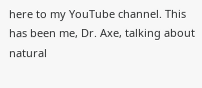here to my YouTube channel. This has been me, Dr. Axe, talking about natural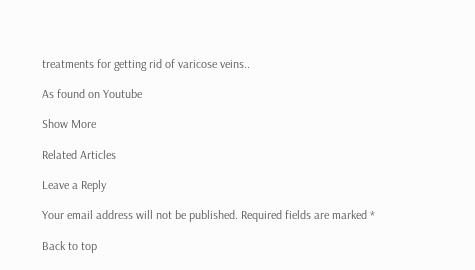treatments for getting rid of varicose veins..

As found on Youtube

Show More

Related Articles

Leave a Reply

Your email address will not be published. Required fields are marked *

Back to top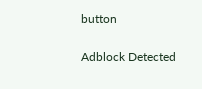button

Adblock Detected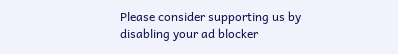Please consider supporting us by disabling your ad blocker